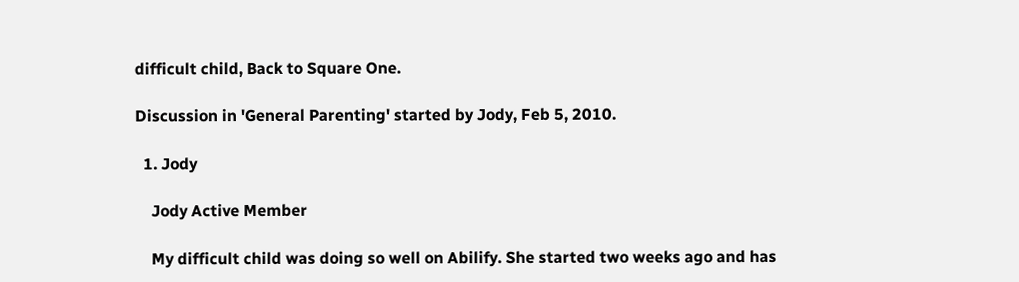difficult child, Back to Square One.

Discussion in 'General Parenting' started by Jody, Feb 5, 2010.

  1. Jody

    Jody Active Member

    My difficult child was doing so well on Abilify. She started two weeks ago and has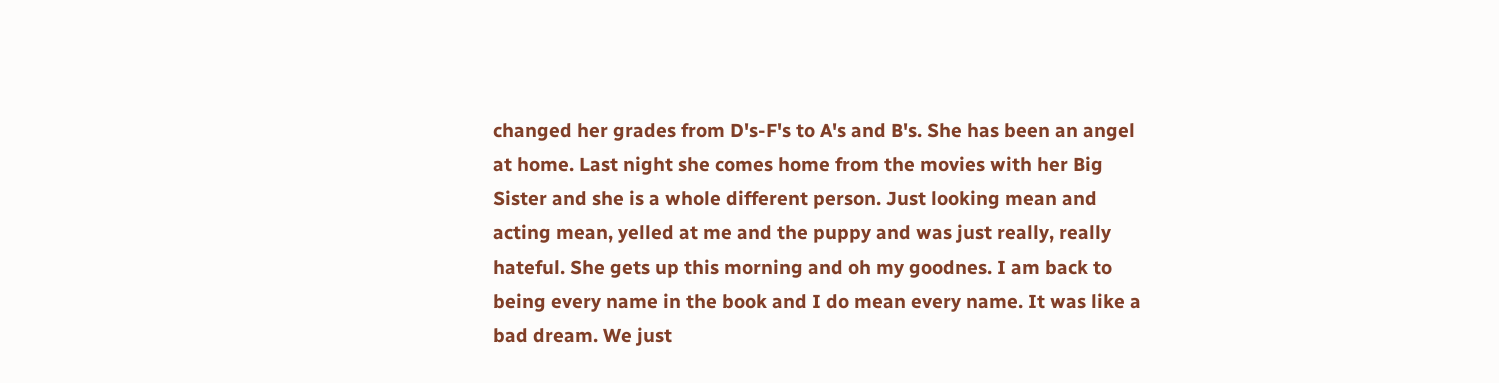changed her grades from D's-F's to A's and B's. She has been an angel at home. Last night she comes home from the movies with her Big Sister and she is a whole different person. Just looking mean and acting mean, yelled at me and the puppy and was just really, really hateful. She gets up this morning and oh my goodnes. I am back to being every name in the book and I do mean every name. It was like a bad dream. We just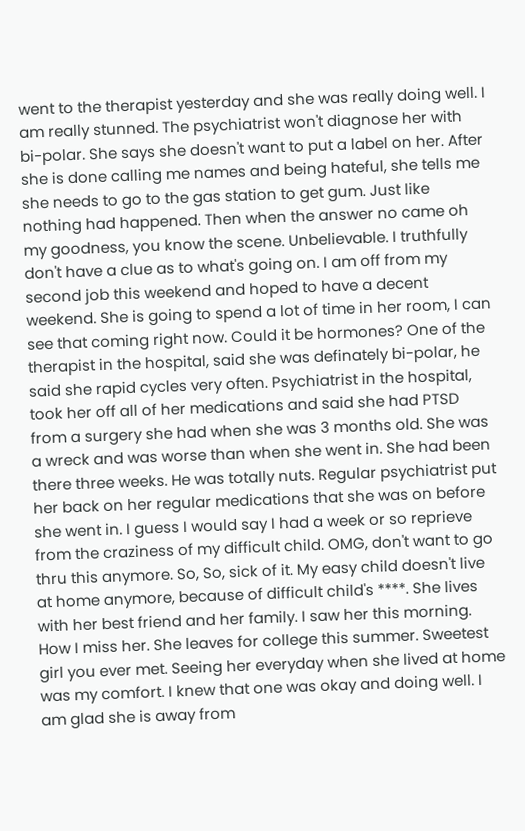went to the therapist yesterday and she was really doing well. I am really stunned. The psychiatrist won't diagnose her with bi-polar. She says she doesn't want to put a label on her. After she is done calling me names and being hateful, she tells me she needs to go to the gas station to get gum. Just like nothing had happened. Then when the answer no came oh my goodness, you know the scene. Unbelievable. I truthfully don't have a clue as to what's going on. I am off from my second job this weekend and hoped to have a decent weekend. She is going to spend a lot of time in her room, I can see that coming right now. Could it be hormones? One of the therapist in the hospital, said she was definately bi-polar, he said she rapid cycles very often. Psychiatrist in the hospital, took her off all of her medications and said she had PTSD from a surgery she had when she was 3 months old. She was a wreck and was worse than when she went in. She had been there three weeks. He was totally nuts. Regular psychiatrist put her back on her regular medications that she was on before she went in. I guess I would say I had a week or so reprieve from the craziness of my difficult child. OMG, don't want to go thru this anymore. So, So, sick of it. My easy child doesn't live at home anymore, because of difficult child's ****. She lives with her best friend and her family. I saw her this morning. How I miss her. She leaves for college this summer. Sweetest girl you ever met. Seeing her everyday when she lived at home was my comfort. I knew that one was okay and doing well. I am glad she is away from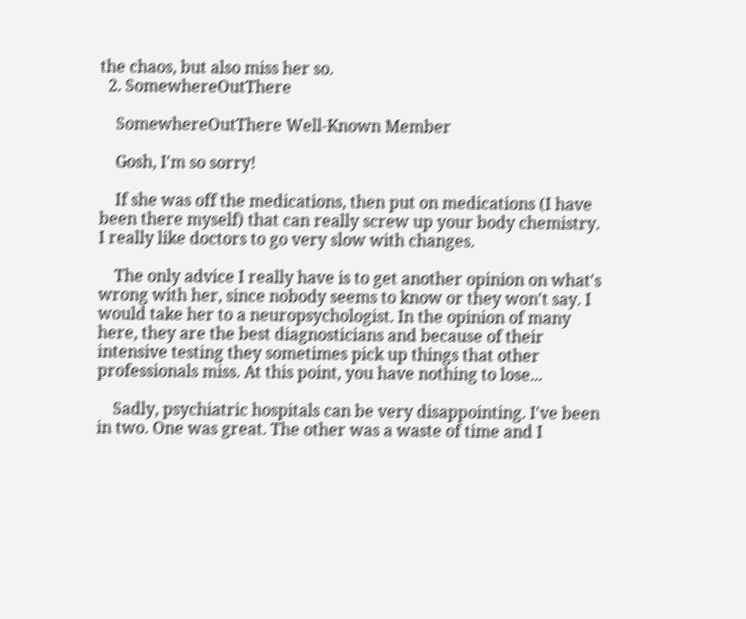the chaos, but also miss her so.
  2. SomewhereOutThere

    SomewhereOutThere Well-Known Member

    Gosh, I'm so sorry!

    If she was off the medications, then put on medications (I have been there myself) that can really screw up your body chemistry. I really like doctors to go very slow with changes.

    The only advice I really have is to get another opinion on what's wrong with her, since nobody seems to know or they won't say. I would take her to a neuropsychologist. In the opinion of many here, they are the best diagnosticians and because of their intensive testing they sometimes pick up things that other professionals miss. At this point, you have nothing to lose...

    Sadly, psychiatric hospitals can be very disappointing. I've been in two. One was great. The other was a waste of time and I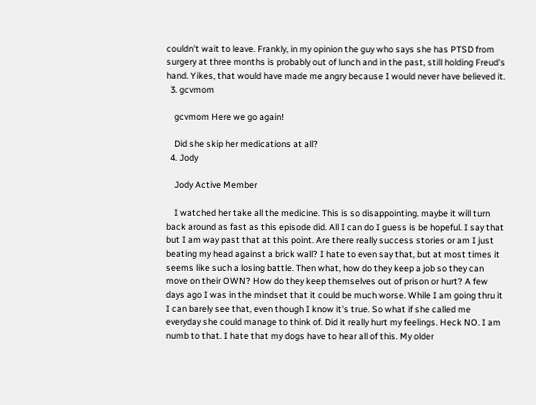couldn't wait to leave. Frankly, in my opinion the guy who says she has PTSD from surgery at three months is probably out of lunch and in the past, still holding Freud's hand. Yikes, that would have made me angry because I would never have believed it.
  3. gcvmom

    gcvmom Here we go again!

    Did she skip her medications at all?
  4. Jody

    Jody Active Member

    I watched her take all the medicine. This is so disappointing. maybe it will turn back around as fast as this episode did. All I can do I guess is be hopeful. I say that but I am way past that at this point. Are there really success stories or am I just beating my head against a brick wall? I hate to even say that, but at most times it seems like such a losing battle. Then what, how do they keep a job so they can move on their OWN? How do they keep themselves out of prison or hurt? A few days ago I was in the mindset that it could be much worse. While I am going thru it I can barely see that, even though I know it's true. So what if she called me everyday she could manage to think of. Did it really hurt my feelings. Heck NO. I am numb to that. I hate that my dogs have to hear all of this. My older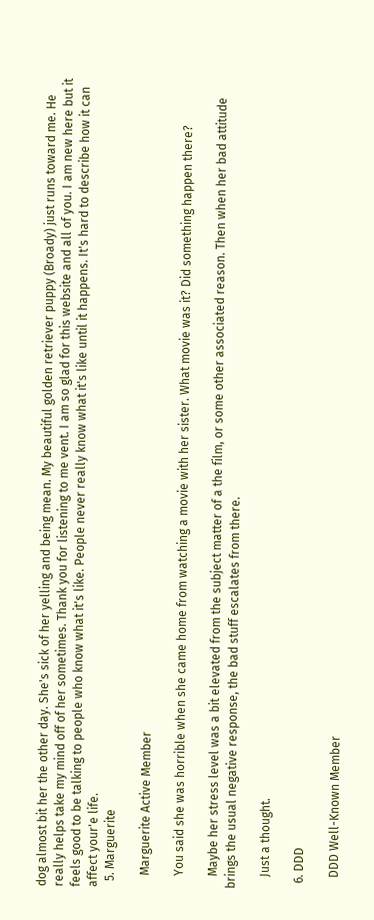dog almost bit her the other day. She's sick of her yelling and being mean. My beautiful golden retriever puppy (Broady) just runs toward me. He really helps take my mind off of her sometimes. Thank you for listening to me vent. I am so glad for this website and all of you. I am new here but it feels good to be talking to people who know what it's like. People never really know what it's like until it happens. It's hard to describe how it can affect your'e life.
  5. Marguerite

    Marguerite Active Member

    You said she was horrible when she came home from watching a movie with her sister. What movie was it? Did something happen there?

    Maybe her stress level was a bit elevated from the subject matter of a the film, or some other associated reason. Then when her bad attitude brings the usual negative response, the bad stuff escalates from there.

    Just a thought.

  6. DDD

    DDD Well-Known Member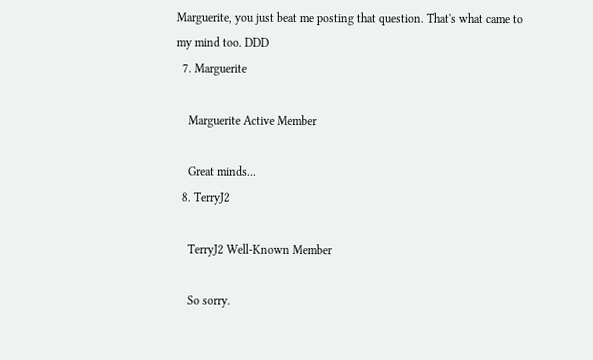Marguerite, you just beat me posting that question. That's what came to my mind too. DDD
  7. Marguerite

    Marguerite Active Member

    Great minds...
  8. TerryJ2

    TerryJ2 Well-Known Member

    So sorry.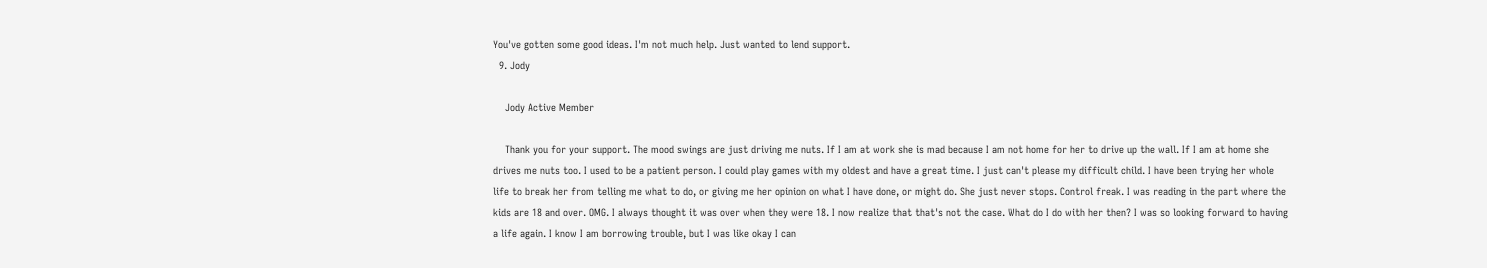You've gotten some good ideas. I'm not much help. Just wanted to lend support.
  9. Jody

    Jody Active Member

    Thank you for your support. The mood swings are just driving me nuts. If I am at work she is mad because I am not home for her to drive up the wall. If I am at home she drives me nuts too. I used to be a patient person. I could play games with my oldest and have a great time. I just can't please my difficult child. I have been trying her whole life to break her from telling me what to do, or giving me her opinion on what I have done, or might do. She just never stops. Control freak. I was reading in the part where the kids are 18 and over. OMG. I always thought it was over when they were 18. I now realize that that's not the case. What do I do with her then? I was so looking forward to having a life again. I know I am borrowing trouble, but I was like okay I can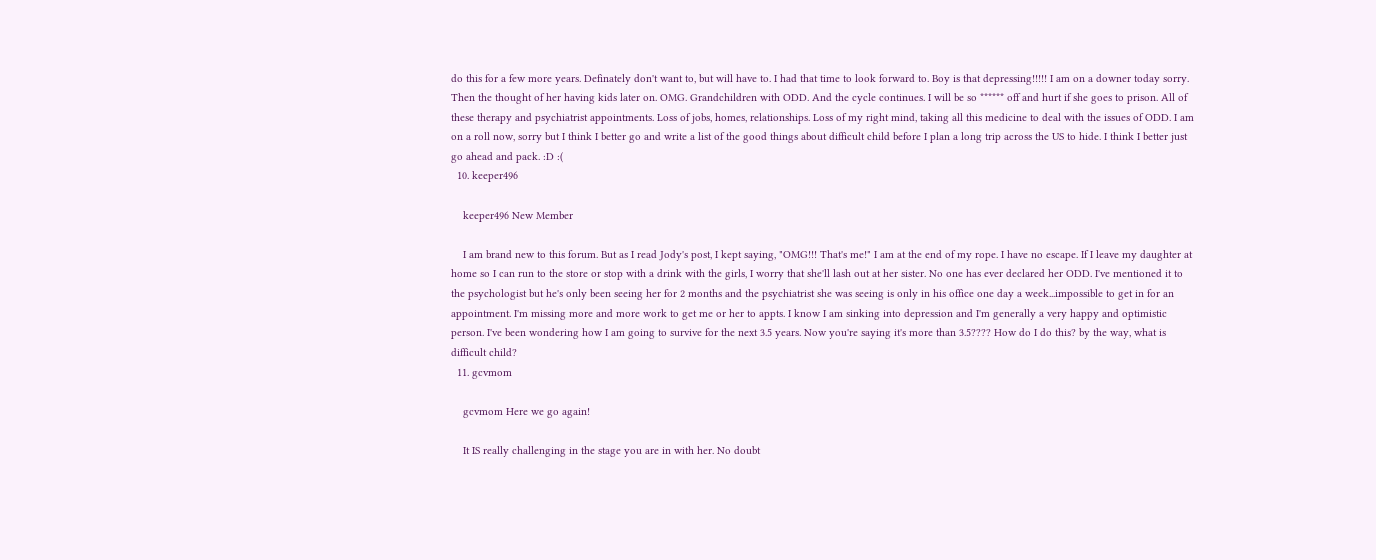do this for a few more years. Definately don't want to, but will have to. I had that time to look forward to. Boy is that depressing!!!!! I am on a downer today sorry. Then the thought of her having kids later on. OMG. Grandchildren with ODD. And the cycle continues. I will be so ****** off and hurt if she goes to prison. All of these therapy and psychiatrist appointments. Loss of jobs, homes, relationships. Loss of my right mind, taking all this medicine to deal with the issues of ODD. I am on a roll now, sorry but I think I better go and write a list of the good things about difficult child before I plan a long trip across the US to hide. I think I better just go ahead and pack. :D :(
  10. keeper496

    keeper496 New Member

    I am brand new to this forum. But as I read Jody's post, I kept saying, "OMG!!! That's me!" I am at the end of my rope. I have no escape. If I leave my daughter at home so I can run to the store or stop with a drink with the girls, I worry that she'll lash out at her sister. No one has ever declared her ODD. I've mentioned it to the psychologist but he's only been seeing her for 2 months and the psychiatrist she was seeing is only in his office one day a week...impossible to get in for an appointment. I'm missing more and more work to get me or her to appts. I know I am sinking into depression and I'm generally a very happy and optimistic person. I've been wondering how I am going to survive for the next 3.5 years. Now you're saying it's more than 3.5???? How do I do this? by the way, what is difficult child?
  11. gcvmom

    gcvmom Here we go again!

    It IS really challenging in the stage you are in with her. No doubt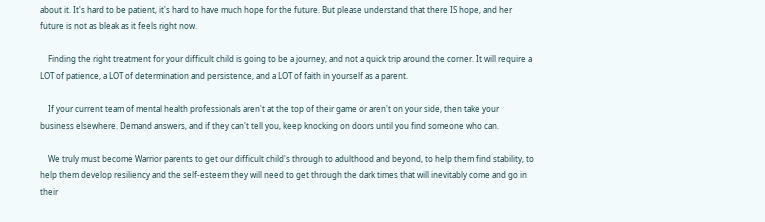about it. It's hard to be patient, it's hard to have much hope for the future. But please understand that there IS hope, and her future is not as bleak as it feels right now.

    Finding the right treatment for your difficult child is going to be a journey, and not a quick trip around the corner. It will require a LOT of patience, a LOT of determination and persistence, and a LOT of faith in yourself as a parent.

    If your current team of mental health professionals aren't at the top of their game or aren't on your side, then take your business elsewhere. Demand answers, and if they can't tell you, keep knocking on doors until you find someone who can.

    We truly must become Warrior parents to get our difficult child's through to adulthood and beyond, to help them find stability, to help them develop resiliency and the self-esteem they will need to get through the dark times that will inevitably come and go in their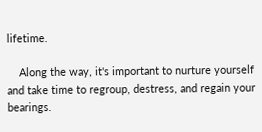lifetime.

    Along the way, it's important to nurture yourself and take time to regroup, destress, and regain your bearings.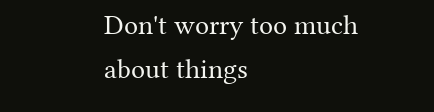Don't worry too much about things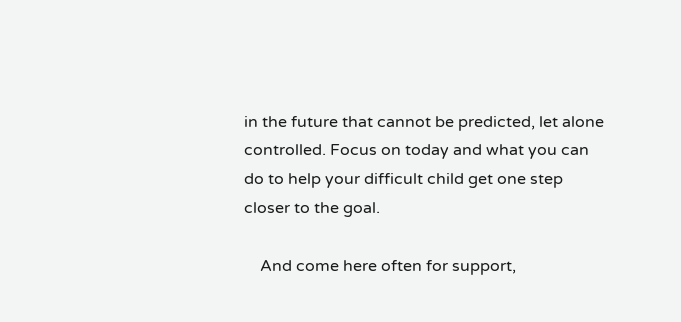in the future that cannot be predicted, let alone controlled. Focus on today and what you can do to help your difficult child get one step closer to the goal.

    And come here often for support,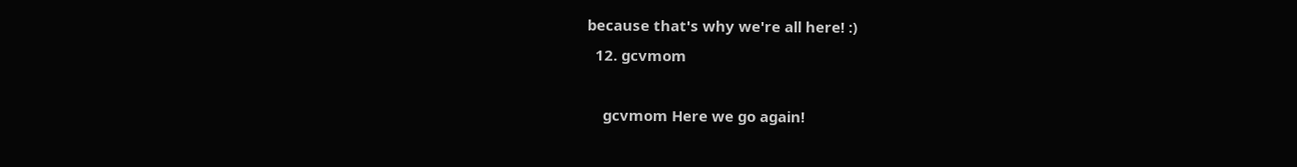because that's why we're all here! :)
  12. gcvmom

    gcvmom Here we go again!